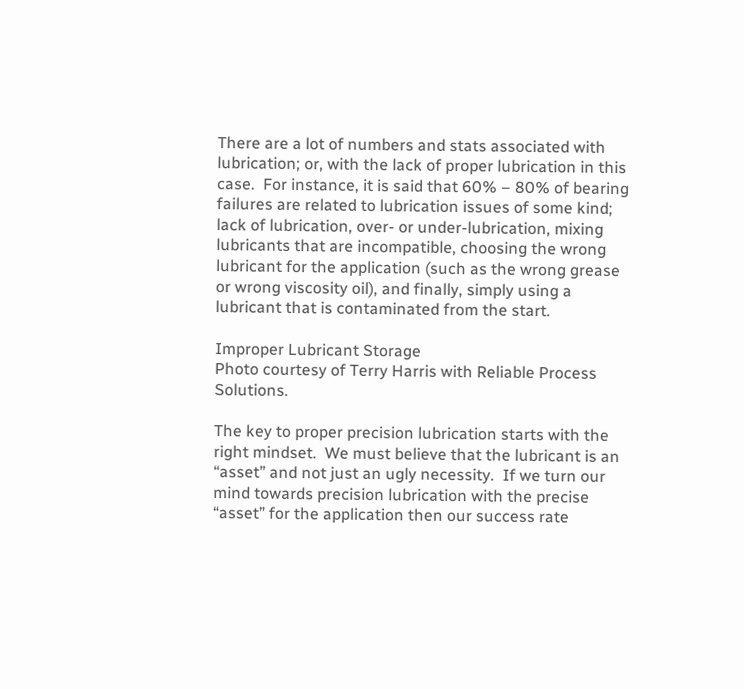There are a lot of numbers and stats associated with lubrication; or, with the lack of proper lubrication in this case.  For instance, it is said that 60% – 80% of bearing failures are related to lubrication issues of some kind; lack of lubrication, over- or under-lubrication, mixing lubricants that are incompatible, choosing the wrong lubricant for the application (such as the wrong grease or wrong viscosity oil), and finally, simply using a lubricant that is contaminated from the start.

Improper Lubricant Storage
Photo courtesy of Terry Harris with Reliable Process Solutions.

The key to proper precision lubrication starts with the right mindset.  We must believe that the lubricant is an “asset” and not just an ugly necessity.  If we turn our mind towards precision lubrication with the precise “asset” for the application then our success rate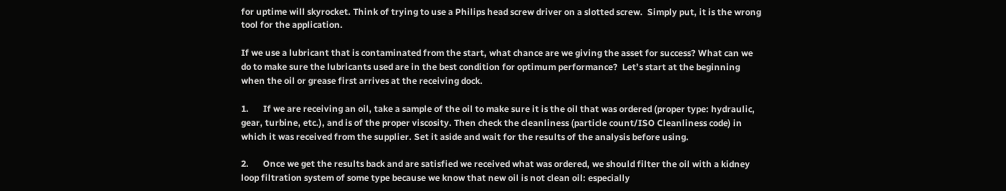for uptime will skyrocket. Think of trying to use a Philips head screw driver on a slotted screw.  Simply put, it is the wrong tool for the application.

If we use a lubricant that is contaminated from the start, what chance are we giving the asset for success? What can we do to make sure the lubricants used are in the best condition for optimum performance?  Let’s start at the beginning when the oil or grease first arrives at the receiving dock.

1.       If we are receiving an oil, take a sample of the oil to make sure it is the oil that was ordered (proper type: hydraulic, gear, turbine, etc.), and is of the proper viscosity. Then check the cleanliness (particle count/ISO Cleanliness code) in which it was received from the supplier. Set it aside and wait for the results of the analysis before using.

2.       Once we get the results back and are satisfied we received what was ordered, we should filter the oil with a kidney loop filtration system of some type because we know that new oil is not clean oil: especially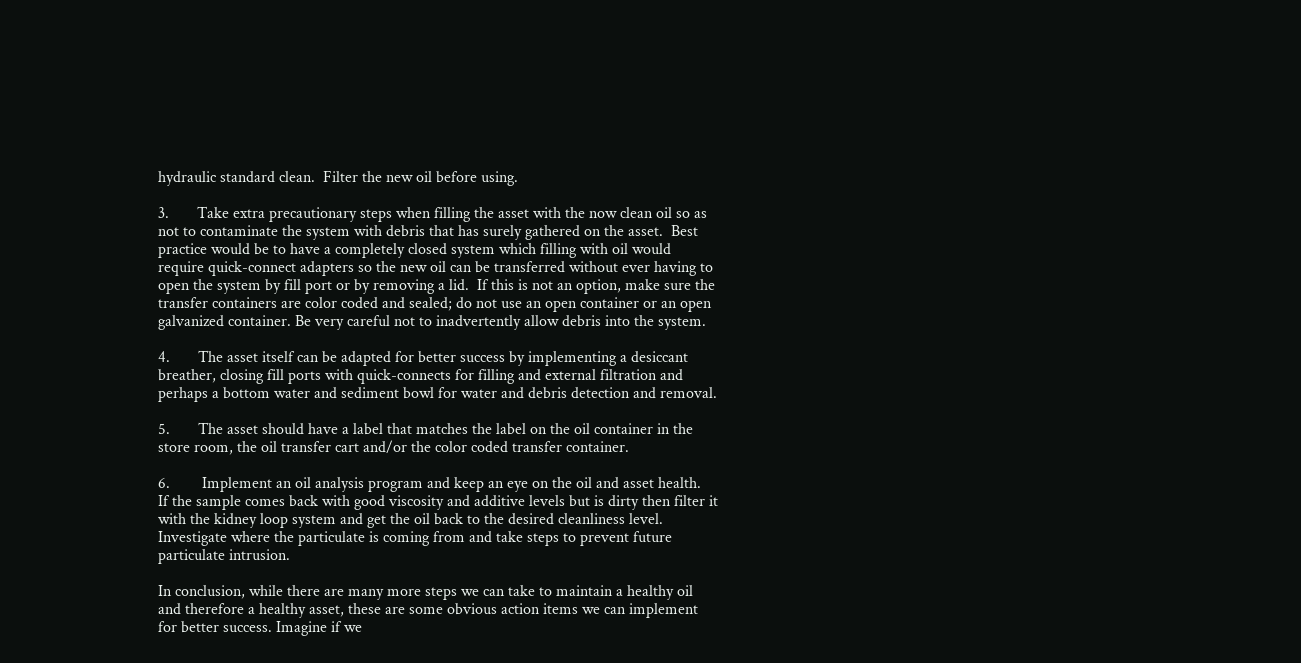hydraulic standard clean.  Filter the new oil before using.

3.       Take extra precautionary steps when filling the asset with the now clean oil so as not to contaminate the system with debris that has surely gathered on the asset.  Best practice would be to have a completely closed system which filling with oil would require quick-connect adapters so the new oil can be transferred without ever having to open the system by fill port or by removing a lid.  If this is not an option, make sure the transfer containers are color coded and sealed; do not use an open container or an open galvanized container. Be very careful not to inadvertently allow debris into the system.

4.       The asset itself can be adapted for better success by implementing a desiccant breather, closing fill ports with quick-connects for filling and external filtration and perhaps a bottom water and sediment bowl for water and debris detection and removal.

5.       The asset should have a label that matches the label on the oil container in the store room, the oil transfer cart and/or the color coded transfer container.

6.        Implement an oil analysis program and keep an eye on the oil and asset health.  If the sample comes back with good viscosity and additive levels but is dirty then filter it with the kidney loop system and get the oil back to the desired cleanliness level.  Investigate where the particulate is coming from and take steps to prevent future particulate intrusion.

In conclusion, while there are many more steps we can take to maintain a healthy oil and therefore a healthy asset, these are some obvious action items we can implement for better success. Imagine if we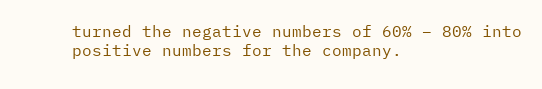turned the negative numbers of 60% – 80% into positive numbers for the company.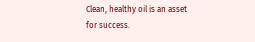Clean, healthy oil is an asset for success.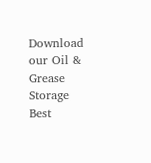Download our Oil & Grease Storage Best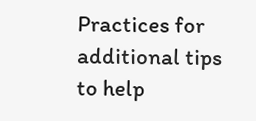Practices for additional tips to help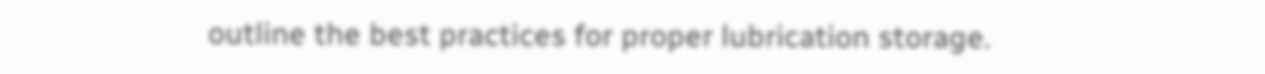outline the best practices for proper lubrication storage.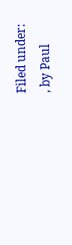Filed under:
, by Paul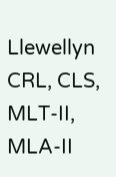Llewellyn CRL, CLS, MLT-II, MLA-II